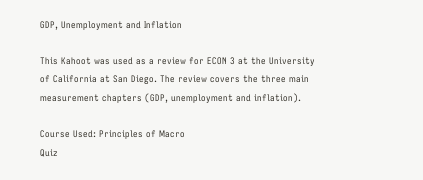GDP, Unemployment and Inflation

This Kahoot was used as a review for ECON 3 at the University of California at San Diego. The review covers the three main measurement chapters (GDP, unemployment and inflation).

Course Used: Principles of Macro
Quiz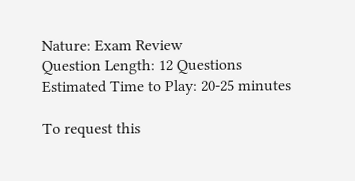Nature: Exam Review
Question Length: 12 Questions
Estimated Time to Play: 20-25 minutes

To request this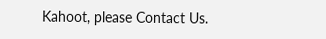Kahoot, please Contact Us.